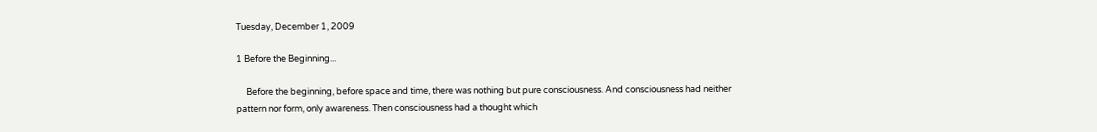Tuesday, December 1, 2009

1 Before the Beginning...

     Before the beginning, before space and time, there was nothing but pure consciousness. And consciousness had neither pattern nor form, only awareness. Then consciousness had a thought which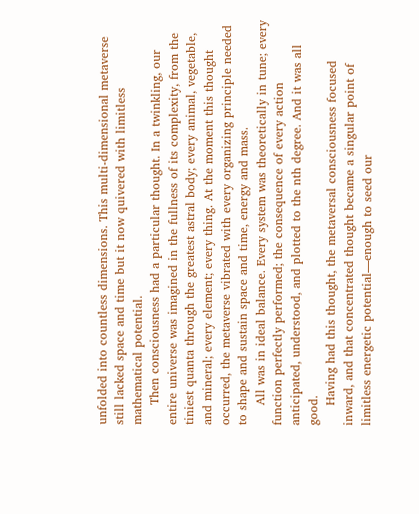unfolded into countless dimensions. This multi-dimensional metaverse still lacked space and time but it now quivered with limitless mathematical potential.
     Then consciousness had a particular thought. In a twinkling, our entire universe was imagined in the fullness of its complexity, from the tiniest quanta through the greatest astral body; every animal, vegetable, and mineral; every element; every thing. At the moment this thought occurred, the metaverse vibrated with every organizing principle needed to shape and sustain space and time, energy and mass.
     All was in ideal balance. Every system was theoretically in tune; every function perfectly performed; the consequence of every action anticipated, understood, and plotted to the nth degree. And it was all good.
     Having had this thought, the metaversal consciousness focused inward, and that concentrated thought became a singular point of limitless energetic potential—enough to seed our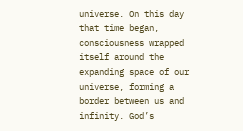universe. On this day that time began, consciousness wrapped itself around the expanding space of our universe, forming a border between us and infinity. God’s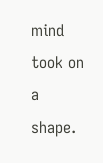mind took on a shape.